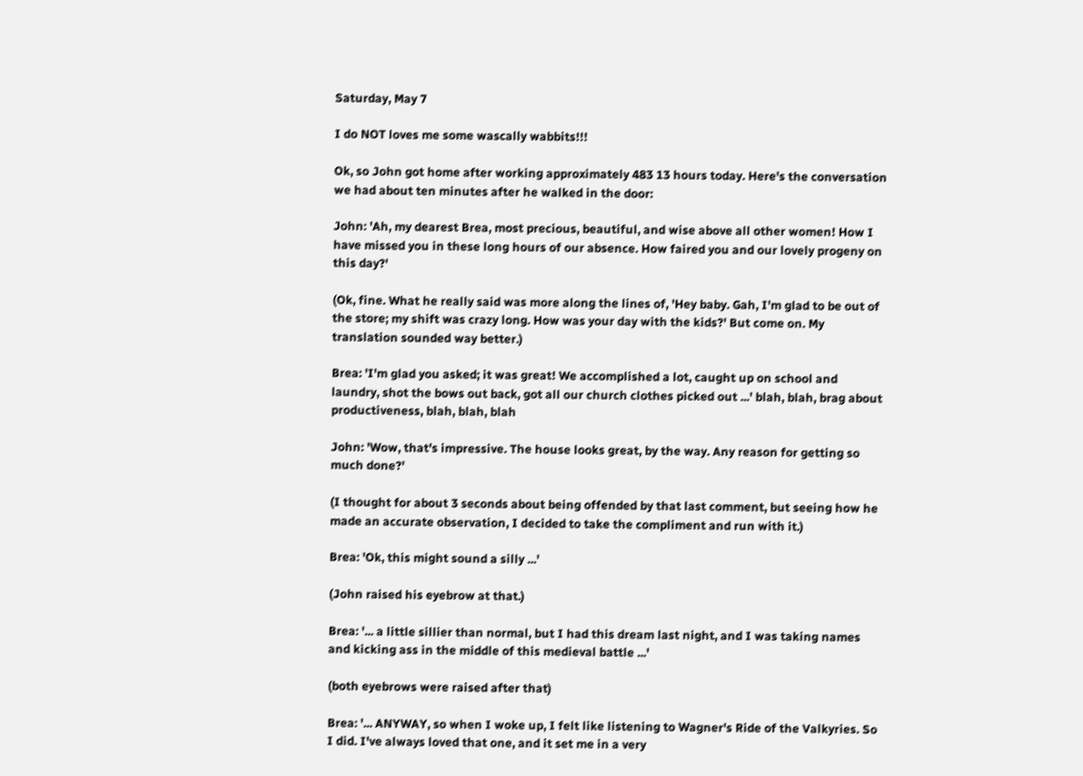Saturday, May 7

I do NOT loves me some wascally wabbits!!!

Ok, so John got home after working approximately 483 13 hours today. Here's the conversation we had about ten minutes after he walked in the door:

John: 'Ah, my dearest Brea, most precious, beautiful, and wise above all other women! How I have missed you in these long hours of our absence. How faired you and our lovely progeny on this day?'

(Ok, fine. What he really said was more along the lines of, 'Hey baby. Gah, I'm glad to be out of the store; my shift was crazy long. How was your day with the kids?' But come on. My translation sounded way better.)

Brea: 'I'm glad you asked; it was great! We accomplished a lot, caught up on school and laundry, shot the bows out back, got all our church clothes picked out ...' blah, blah, brag about productiveness, blah, blah, blah

John: 'Wow, that's impressive. The house looks great, by the way. Any reason for getting so much done?'

(I thought for about 3 seconds about being offended by that last comment, but seeing how he made an accurate observation, I decided to take the compliment and run with it.)

Brea: 'Ok, this might sound a silly ...'

(John raised his eyebrow at that.)

Brea: '... a little sillier than normal, but I had this dream last night, and I was taking names and kicking ass in the middle of this medieval battle ...'

(both eyebrows were raised after that)

Brea: '... ANYWAY, so when I woke up, I felt like listening to Wagner's Ride of the Valkyries. So I did. I've always loved that one, and it set me in a very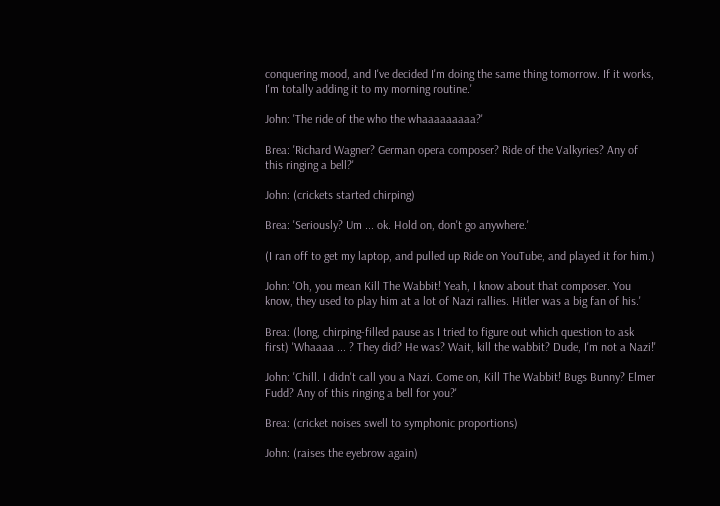conquering mood, and I've decided I'm doing the same thing tomorrow. If it works, I'm totally adding it to my morning routine.'

John: 'The ride of the who the whaaaaaaaaa?'

Brea: 'Richard Wagner? German opera composer? Ride of the Valkyries? Any of this ringing a bell?'

John: (crickets started chirping)

Brea: 'Seriously? Um ... ok. Hold on, don't go anywhere.'

(I ran off to get my laptop, and pulled up Ride on YouTube, and played it for him.)

John: 'Oh, you mean Kill The Wabbit! Yeah, I know about that composer. You know, they used to play him at a lot of Nazi rallies. Hitler was a big fan of his.'

Brea: (long, chirping-filled pause as I tried to figure out which question to ask first) 'Whaaaa ... ? They did? He was? Wait, kill the wabbit? Dude, I'm not a Nazi!'

John: 'Chill. I didn't call you a Nazi. Come on, Kill The Wabbit! Bugs Bunny? Elmer Fudd? Any of this ringing a bell for you?'

Brea: (cricket noises swell to symphonic proportions)

John: (raises the eyebrow again)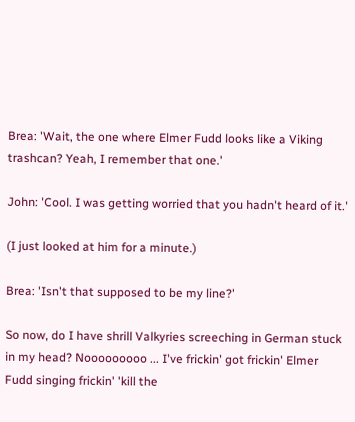Brea: 'Wait, the one where Elmer Fudd looks like a Viking trashcan? Yeah, I remember that one.'

John: 'Cool. I was getting worried that you hadn't heard of it.'

(I just looked at him for a minute.)

Brea: 'Isn't that supposed to be my line?'

So now, do I have shrill Valkyries screeching in German stuck in my head? Nooooooooo ... I've frickin' got frickin' Elmer Fudd singing frickin' 'kill the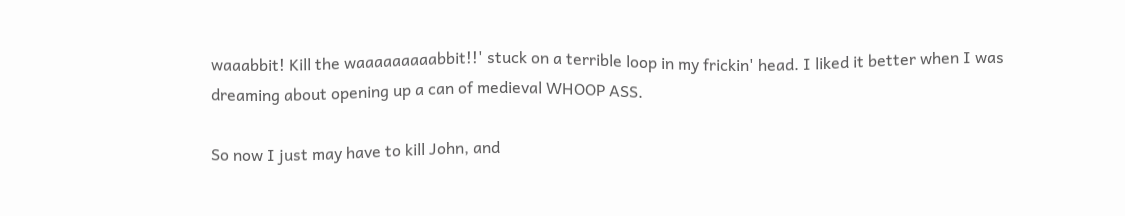waaabbit! Kill the waaaaaaaaabbit!!' stuck on a terrible loop in my frickin' head. I liked it better when I was dreaming about opening up a can of medieval WHOOP ASS.

So now I just may have to kill John, and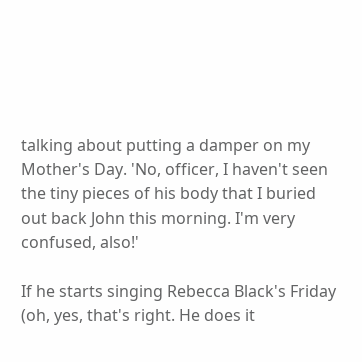talking about putting a damper on my Mother's Day. 'No, officer, I haven't seen the tiny pieces of his body that I buried out back John this morning. I'm very confused, also!'

If he starts singing Rebecca Black's Friday (oh, yes, that's right. He does it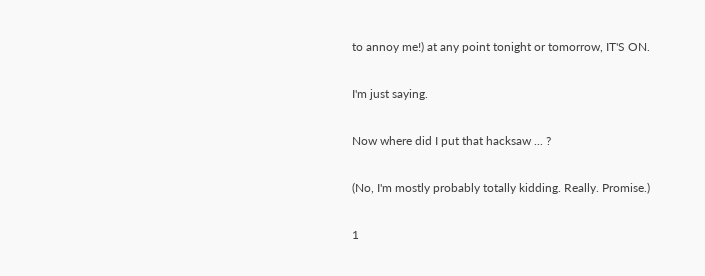to annoy me!) at any point tonight or tomorrow, IT'S ON.

I'm just saying.

Now where did I put that hacksaw ... ?

(No, I'm mostly probably totally kidding. Really. Promise.)

1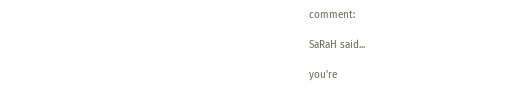comment:

SaRaH said...

you're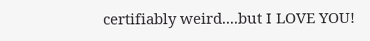certifiably weird....but I LOVE YOU!